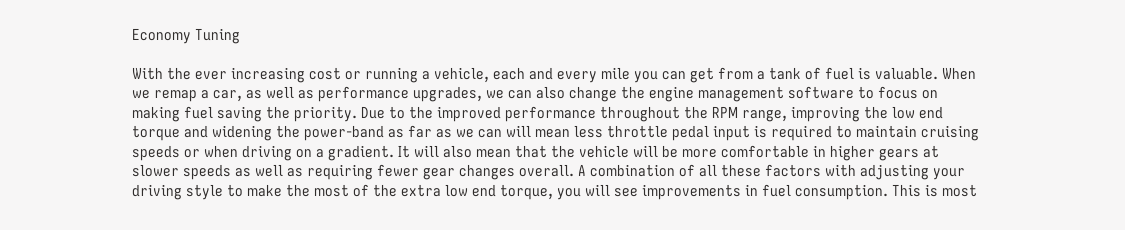Economy Tuning

With the ever increasing cost or running a vehicle, each and every mile you can get from a tank of fuel is valuable. When we remap a car, as well as performance upgrades, we can also change the engine management software to focus on making fuel saving the priority. Due to the improved performance throughout the RPM range, improving the low end torque and widening the power-band as far as we can will mean less throttle pedal input is required to maintain cruising speeds or when driving on a gradient. It will also mean that the vehicle will be more comfortable in higher gears at slower speeds as well as requiring fewer gear changes overall. A combination of all these factors with adjusting your driving style to make the most of the extra low end torque, you will see improvements in fuel consumption. This is most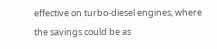effective on turbo-diesel engines, where the savings could be as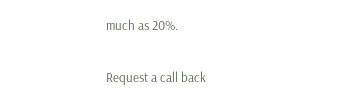much as 20%.

Request a call back